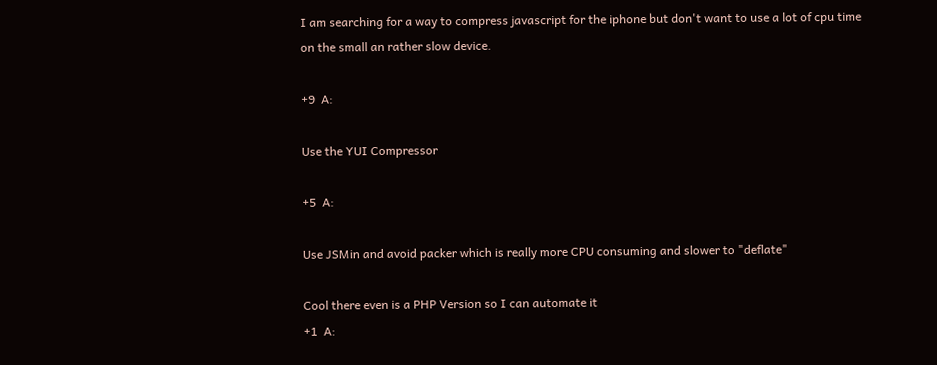I am searching for a way to compress javascript for the iphone but don't want to use a lot of cpu time on the small an rather slow device.

+9  A:

Use the YUI Compressor

+5  A:

Use JSMin and avoid packer which is really more CPU consuming and slower to "deflate"

Cool there even is a PHP Version so I can automate it
+1  A: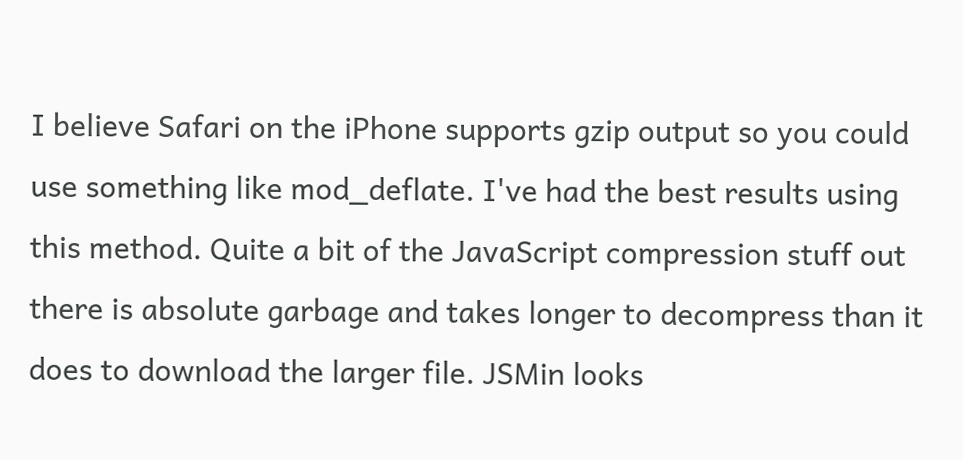I believe Safari on the iPhone supports gzip output so you could use something like mod_deflate. I've had the best results using this method. Quite a bit of the JavaScript compression stuff out there is absolute garbage and takes longer to decompress than it does to download the larger file. JSMin looks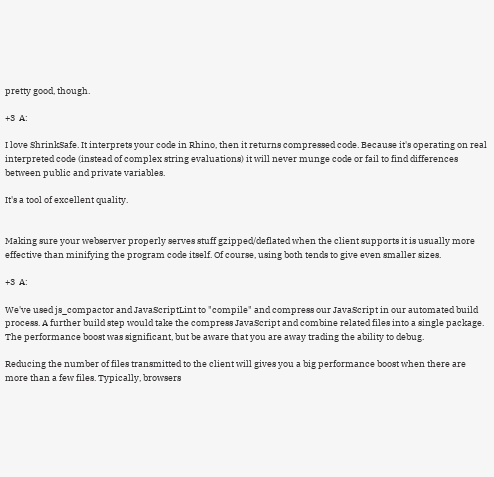pretty good, though.

+3  A:

I love ShrinkSafe. It interprets your code in Rhino, then it returns compressed code. Because it's operating on real interpreted code (instead of complex string evaluations) it will never munge code or fail to find differences between public and private variables.

It's a tool of excellent quality.


Making sure your webserver properly serves stuff gzipped/deflated when the client supports it is usually more effective than minifying the program code itself. Of course, using both tends to give even smaller sizes.

+3  A:

We've used js_compactor and JavaScriptLint to "compile" and compress our JavaScript in our automated build process. A further build step would take the compress JavaScript and combine related files into a single package. The performance boost was significant, but be aware that you are away trading the ability to debug.

Reducing the number of files transmitted to the client will gives you a big performance boost when there are more than a few files. Typically, browsers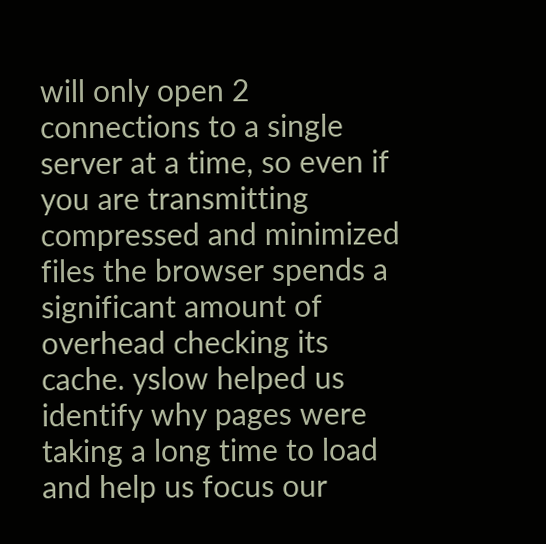will only open 2 connections to a single server at a time, so even if you are transmitting compressed and minimized files the browser spends a significant amount of overhead checking its cache. yslow helped us identify why pages were taking a long time to load and help us focus our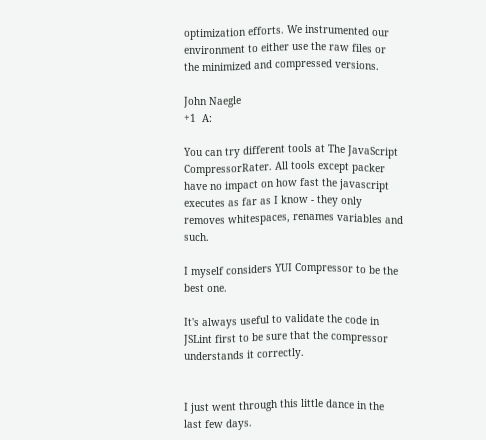optimization efforts. We instrumented our environment to either use the raw files or the minimized and compressed versions.

John Naegle
+1  A:

You can try different tools at The JavaScript CompressorRater. All tools except packer have no impact on how fast the javascript executes as far as I know - they only removes whitespaces, renames variables and such.

I myself considers YUI Compressor to be the best one.

It's always useful to validate the code in JSLint first to be sure that the compressor understands it correctly.


I just went through this little dance in the last few days.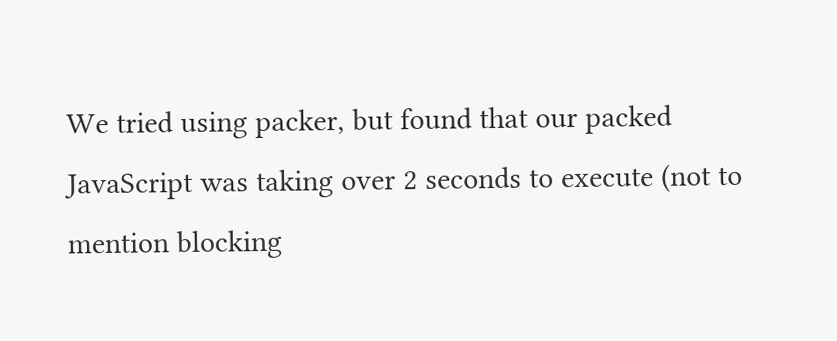We tried using packer, but found that our packed JavaScript was taking over 2 seconds to execute (not to mention blocking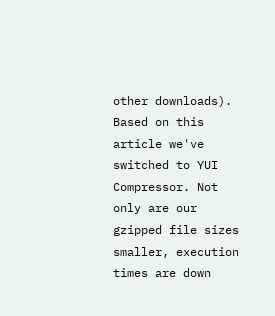other downloads). Based on this article we've switched to YUI Compressor. Not only are our gzipped file sizes smaller, execution times are down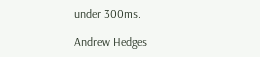under 300ms.

Andrew Hedges